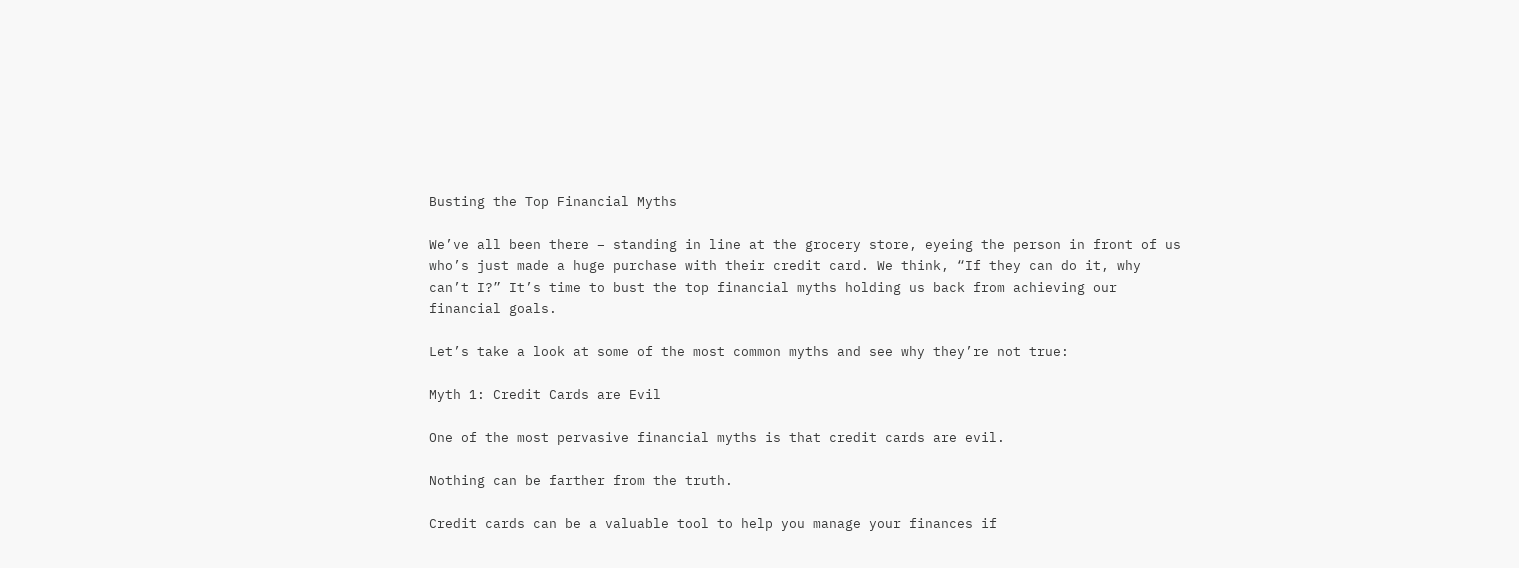Busting the Top Financial Myths

We’ve all been there – standing in line at the grocery store, eyeing the person in front of us who’s just made a huge purchase with their credit card. We think, “If they can do it, why can’t I?” It’s time to bust the top financial myths holding us back from achieving our financial goals.

Let’s take a look at some of the most common myths and see why they’re not true:

Myth 1: Credit Cards are Evil

One of the most pervasive financial myths is that credit cards are evil.

Nothing can be farther from the truth.

Credit cards can be a valuable tool to help you manage your finances if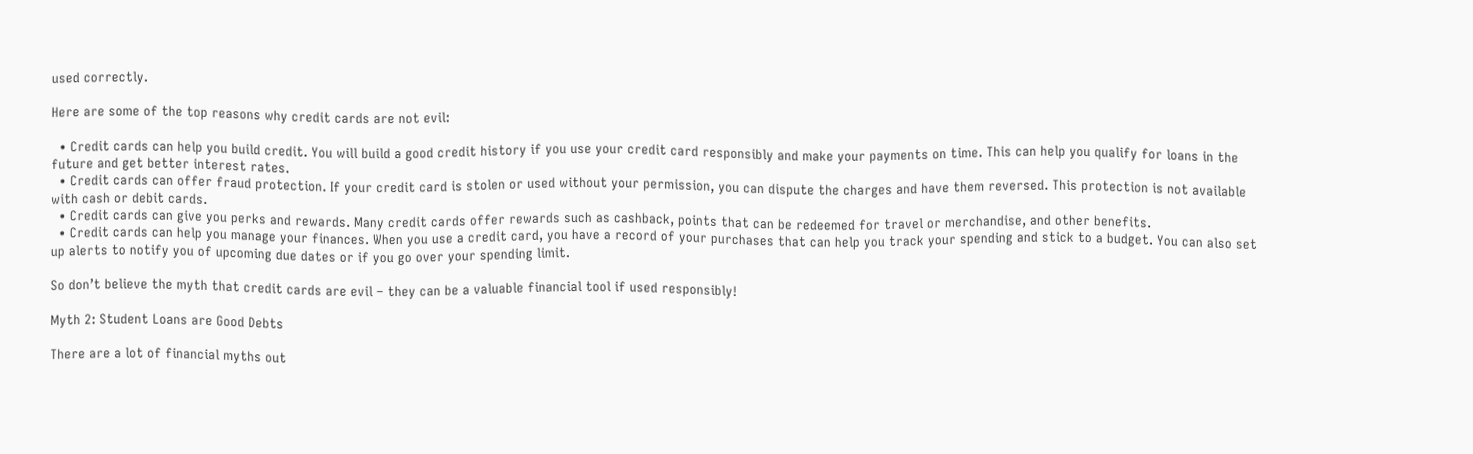used correctly.

Here are some of the top reasons why credit cards are not evil:

  • Credit cards can help you build credit. You will build a good credit history if you use your credit card responsibly and make your payments on time. This can help you qualify for loans in the future and get better interest rates.
  • Credit cards can offer fraud protection. If your credit card is stolen or used without your permission, you can dispute the charges and have them reversed. This protection is not available with cash or debit cards.
  • Credit cards can give you perks and rewards. Many credit cards offer rewards such as cashback, points that can be redeemed for travel or merchandise, and other benefits.
  • Credit cards can help you manage your finances. When you use a credit card, you have a record of your purchases that can help you track your spending and stick to a budget. You can also set up alerts to notify you of upcoming due dates or if you go over your spending limit.

So don’t believe the myth that credit cards are evil – they can be a valuable financial tool if used responsibly!

Myth 2: Student Loans are Good Debts

There are a lot of financial myths out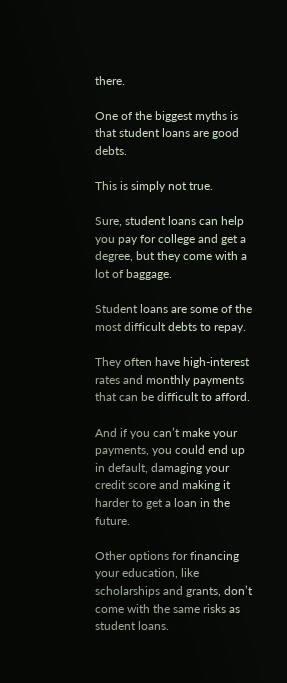there.

One of the biggest myths is that student loans are good debts.

This is simply not true.

Sure, student loans can help you pay for college and get a degree, but they come with a lot of baggage.

Student loans are some of the most difficult debts to repay.

They often have high-interest rates and monthly payments that can be difficult to afford.

And if you can’t make your payments, you could end up in default, damaging your credit score and making it harder to get a loan in the future.

Other options for financing your education, like scholarships and grants, don’t come with the same risks as student loans.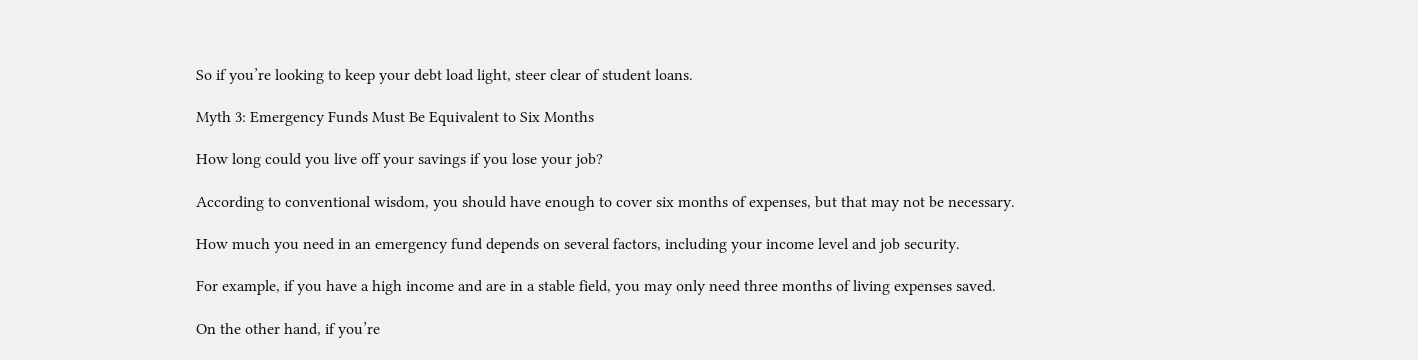So if you’re looking to keep your debt load light, steer clear of student loans.

Myth 3: Emergency Funds Must Be Equivalent to Six Months

How long could you live off your savings if you lose your job?

According to conventional wisdom, you should have enough to cover six months of expenses, but that may not be necessary.

How much you need in an emergency fund depends on several factors, including your income level and job security.

For example, if you have a high income and are in a stable field, you may only need three months of living expenses saved.

On the other hand, if you’re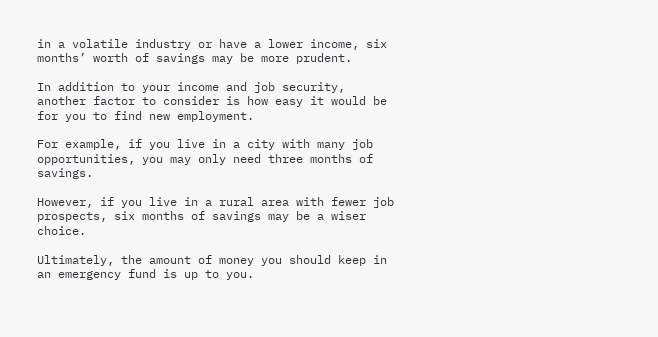in a volatile industry or have a lower income, six months’ worth of savings may be more prudent.

In addition to your income and job security, another factor to consider is how easy it would be for you to find new employment.

For example, if you live in a city with many job opportunities, you may only need three months of savings.

However, if you live in a rural area with fewer job prospects, six months of savings may be a wiser choice.

Ultimately, the amount of money you should keep in an emergency fund is up to you.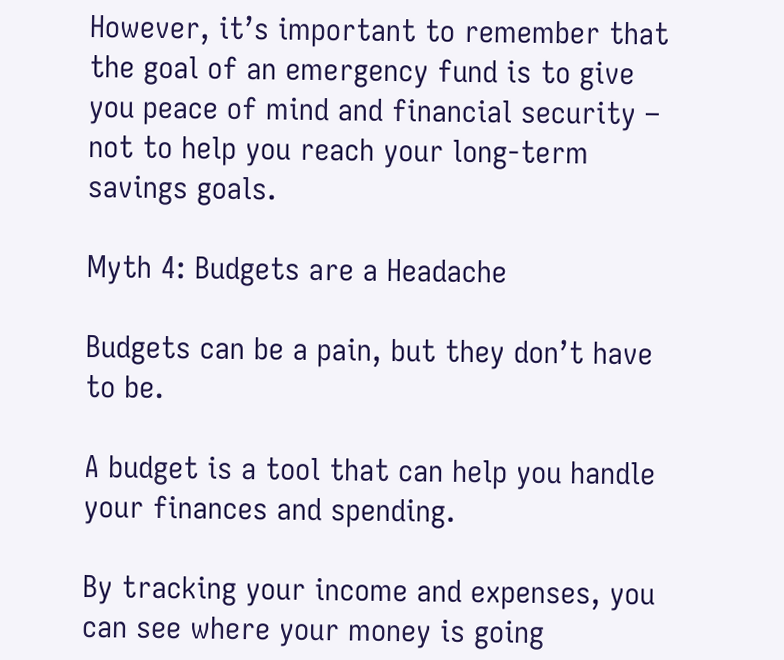However, it’s important to remember that the goal of an emergency fund is to give you peace of mind and financial security – not to help you reach your long-term savings goals.

Myth 4: Budgets are a Headache

Budgets can be a pain, but they don’t have to be.

A budget is a tool that can help you handle your finances and spending.

By tracking your income and expenses, you can see where your money is going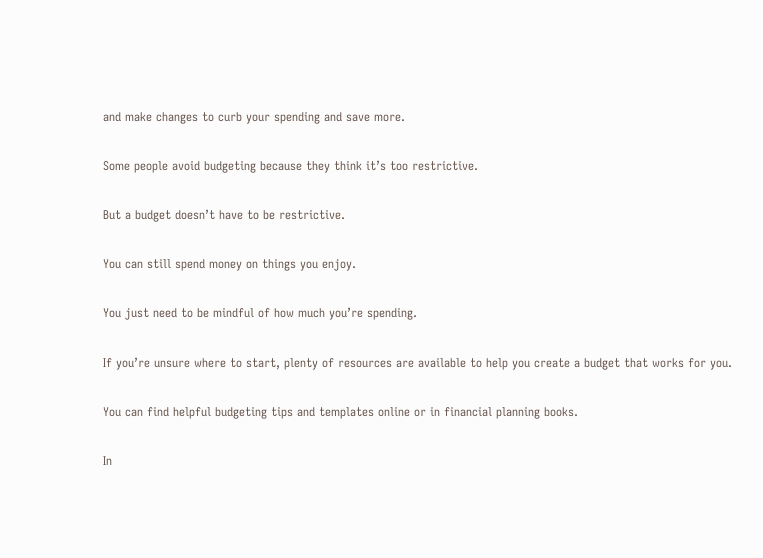and make changes to curb your spending and save more.

Some people avoid budgeting because they think it’s too restrictive.

But a budget doesn’t have to be restrictive.

You can still spend money on things you enjoy.

You just need to be mindful of how much you’re spending.

If you’re unsure where to start, plenty of resources are available to help you create a budget that works for you.

You can find helpful budgeting tips and templates online or in financial planning books.

In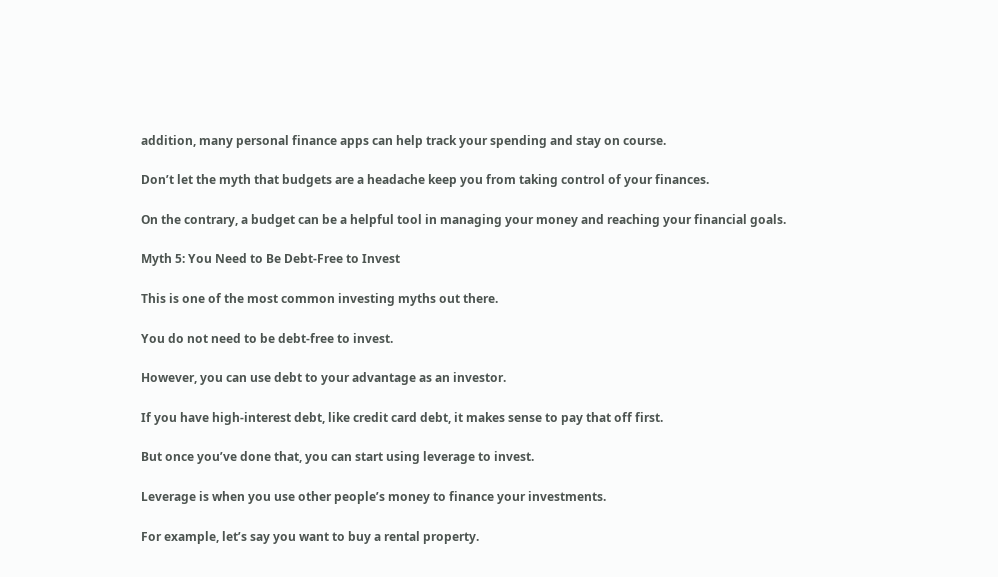addition, many personal finance apps can help track your spending and stay on course.

Don’t let the myth that budgets are a headache keep you from taking control of your finances.

On the contrary, a budget can be a helpful tool in managing your money and reaching your financial goals.

Myth 5: You Need to Be Debt-Free to Invest

This is one of the most common investing myths out there.

You do not need to be debt-free to invest.

However, you can use debt to your advantage as an investor.

If you have high-interest debt, like credit card debt, it makes sense to pay that off first.

But once you’ve done that, you can start using leverage to invest.

Leverage is when you use other people’s money to finance your investments.

For example, let’s say you want to buy a rental property.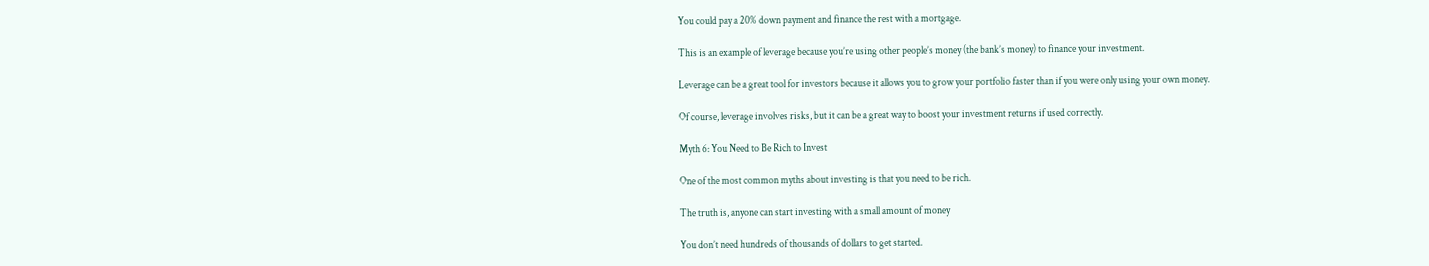You could pay a 20% down payment and finance the rest with a mortgage.

This is an example of leverage because you’re using other people’s money (the bank’s money) to finance your investment.

Leverage can be a great tool for investors because it allows you to grow your portfolio faster than if you were only using your own money.

Of course, leverage involves risks, but it can be a great way to boost your investment returns if used correctly.

Myth 6: You Need to Be Rich to Invest

One of the most common myths about investing is that you need to be rich.

The truth is, anyone can start investing with a small amount of money

You don’t need hundreds of thousands of dollars to get started.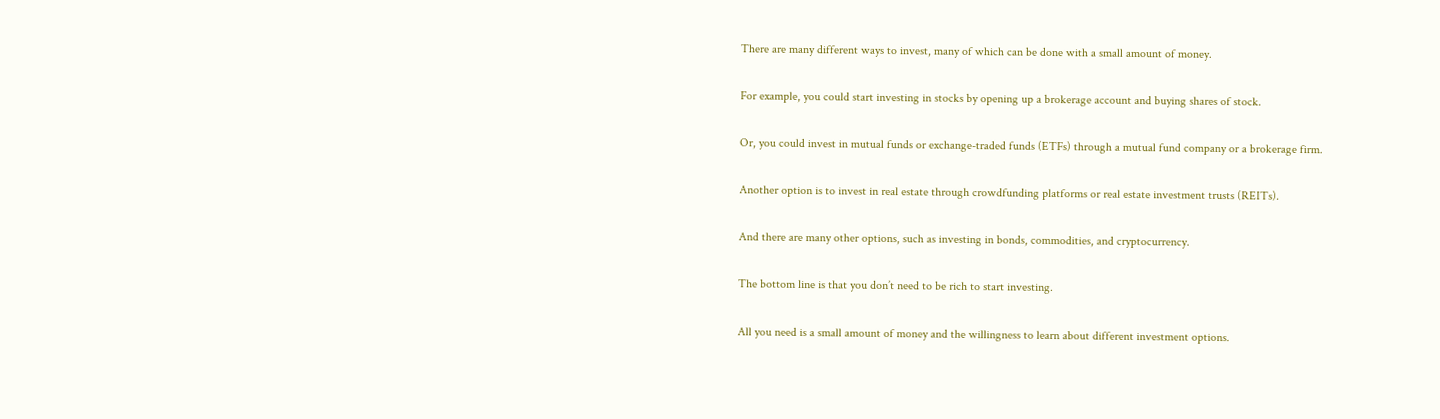There are many different ways to invest, many of which can be done with a small amount of money.

For example, you could start investing in stocks by opening up a brokerage account and buying shares of stock.

Or, you could invest in mutual funds or exchange-traded funds (ETFs) through a mutual fund company or a brokerage firm.

Another option is to invest in real estate through crowdfunding platforms or real estate investment trusts (REITs).

And there are many other options, such as investing in bonds, commodities, and cryptocurrency.

The bottom line is that you don’t need to be rich to start investing.

All you need is a small amount of money and the willingness to learn about different investment options.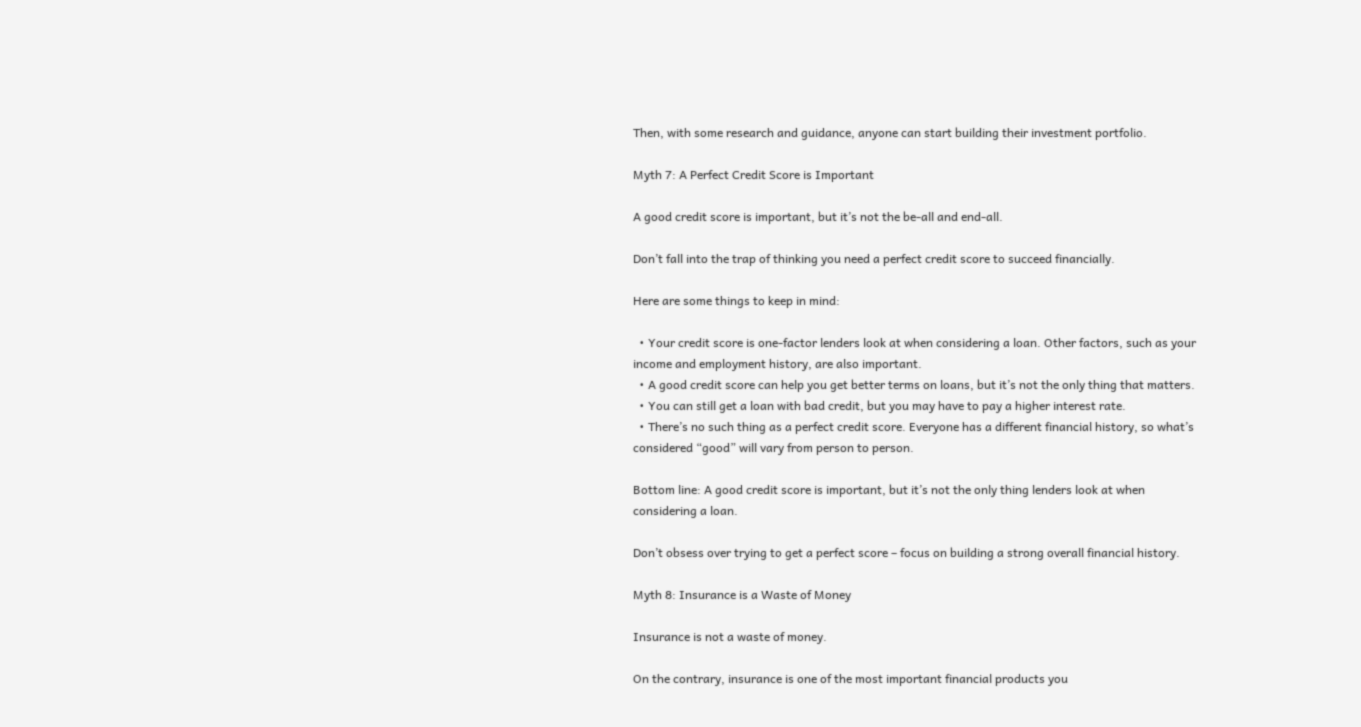Then, with some research and guidance, anyone can start building their investment portfolio.

Myth 7: A Perfect Credit Score is Important

A good credit score is important, but it’s not the be-all and end-all.

Don’t fall into the trap of thinking you need a perfect credit score to succeed financially.

Here are some things to keep in mind:

  • Your credit score is one-factor lenders look at when considering a loan. Other factors, such as your income and employment history, are also important.
  • A good credit score can help you get better terms on loans, but it’s not the only thing that matters.
  • You can still get a loan with bad credit, but you may have to pay a higher interest rate.
  • There’s no such thing as a perfect credit score. Everyone has a different financial history, so what’s considered “good” will vary from person to person.

Bottom line: A good credit score is important, but it’s not the only thing lenders look at when considering a loan.

Don’t obsess over trying to get a perfect score – focus on building a strong overall financial history.

Myth 8: Insurance is a Waste of Money

Insurance is not a waste of money.

On the contrary, insurance is one of the most important financial products you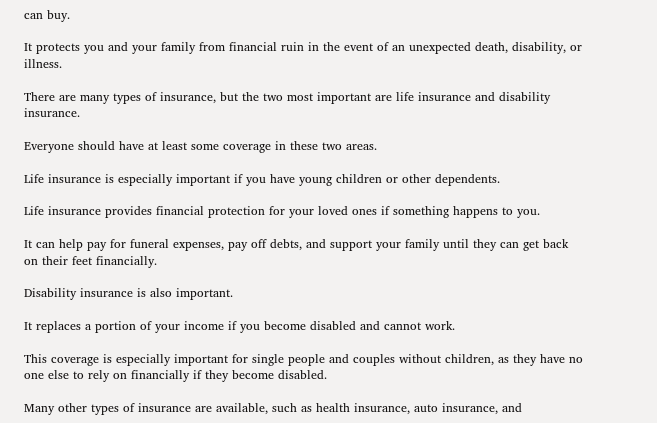can buy.

It protects you and your family from financial ruin in the event of an unexpected death, disability, or illness.

There are many types of insurance, but the two most important are life insurance and disability insurance.

Everyone should have at least some coverage in these two areas.

Life insurance is especially important if you have young children or other dependents.

Life insurance provides financial protection for your loved ones if something happens to you.

It can help pay for funeral expenses, pay off debts, and support your family until they can get back on their feet financially.

Disability insurance is also important.

It replaces a portion of your income if you become disabled and cannot work.

This coverage is especially important for single people and couples without children, as they have no one else to rely on financially if they become disabled.

Many other types of insurance are available, such as health insurance, auto insurance, and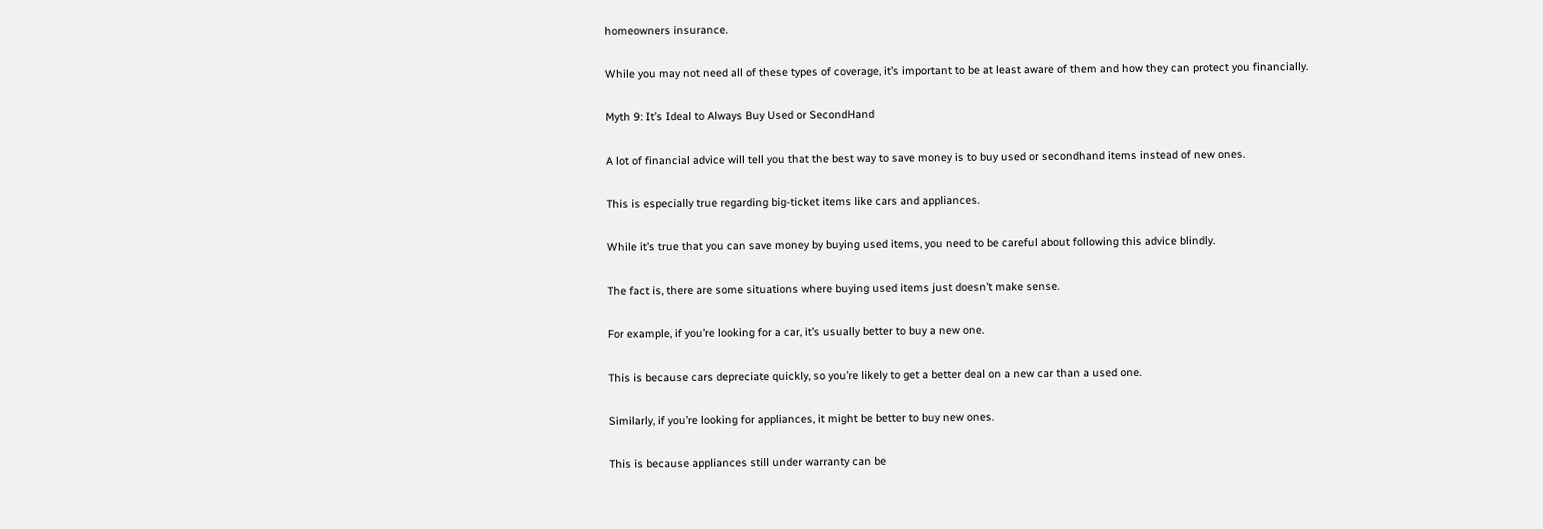homeowners insurance.

While you may not need all of these types of coverage, it’s important to be at least aware of them and how they can protect you financially.

Myth 9: It’s Ideal to Always Buy Used or SecondHand

A lot of financial advice will tell you that the best way to save money is to buy used or secondhand items instead of new ones.

This is especially true regarding big-ticket items like cars and appliances.

While it’s true that you can save money by buying used items, you need to be careful about following this advice blindly.

The fact is, there are some situations where buying used items just doesn’t make sense.

For example, if you’re looking for a car, it’s usually better to buy a new one.

This is because cars depreciate quickly, so you’re likely to get a better deal on a new car than a used one.

Similarly, if you’re looking for appliances, it might be better to buy new ones.

This is because appliances still under warranty can be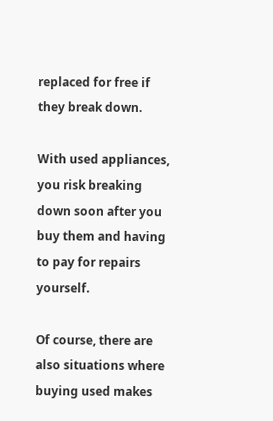replaced for free if they break down.

With used appliances, you risk breaking down soon after you buy them and having to pay for repairs yourself.

Of course, there are also situations where buying used makes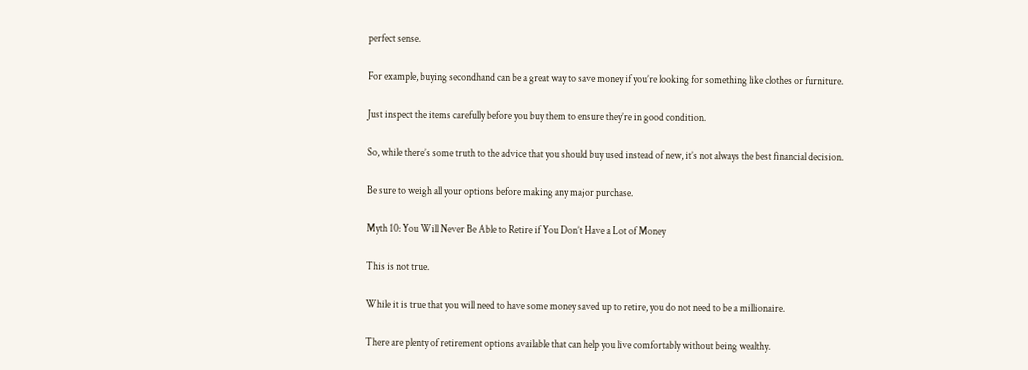perfect sense.

For example, buying secondhand can be a great way to save money if you’re looking for something like clothes or furniture.

Just inspect the items carefully before you buy them to ensure they’re in good condition.

So, while there’s some truth to the advice that you should buy used instead of new, it’s not always the best financial decision.

Be sure to weigh all your options before making any major purchase.

Myth 10: You Will Never Be Able to Retire if You Don’t Have a Lot of Money

This is not true.

While it is true that you will need to have some money saved up to retire, you do not need to be a millionaire.

There are plenty of retirement options available that can help you live comfortably without being wealthy.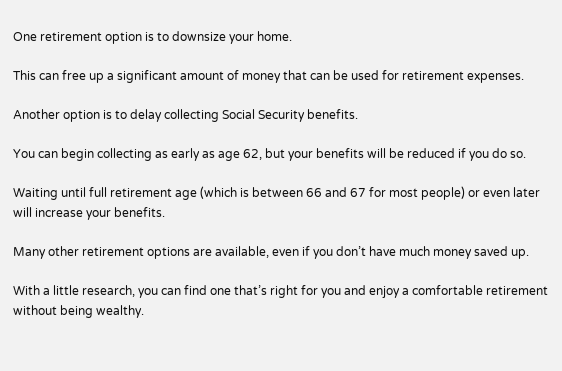One retirement option is to downsize your home.

This can free up a significant amount of money that can be used for retirement expenses.

Another option is to delay collecting Social Security benefits.

You can begin collecting as early as age 62, but your benefits will be reduced if you do so.

Waiting until full retirement age (which is between 66 and 67 for most people) or even later will increase your benefits.

Many other retirement options are available, even if you don’t have much money saved up.

With a little research, you can find one that’s right for you and enjoy a comfortable retirement without being wealthy.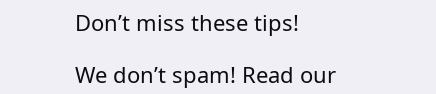Don’t miss these tips!

We don’t spam! Read our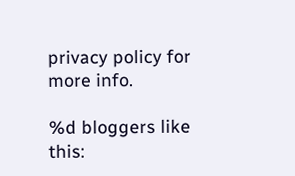privacy policy for more info.

%d bloggers like this: